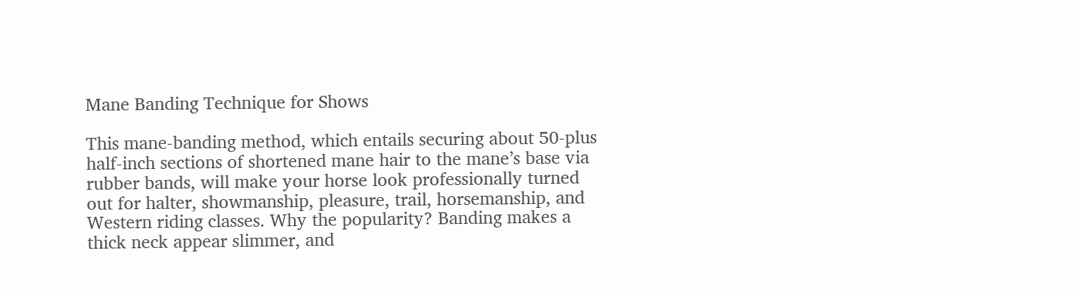Mane Banding Technique for Shows

This mane-banding method, which entails securing about 50-plus half-inch sections of shortened mane hair to the mane’s base via rubber bands, will make your horse look professionally turned out for halter, showmanship, pleasure, trail, horsemanship, and Western riding classes. Why the popularity? Banding makes a thick neck appear slimmer, and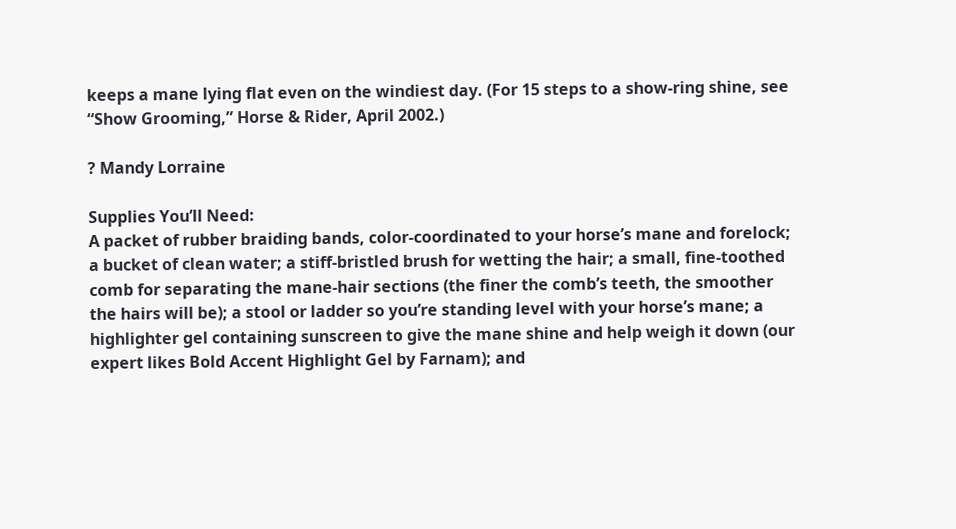keeps a mane lying flat even on the windiest day. (For 15 steps to a show-ring shine, see “Show Grooming,” Horse & Rider, April 2002.)

? Mandy Lorraine

Supplies You’ll Need:
A packet of rubber braiding bands, color-coordinated to your horse’s mane and forelock; a bucket of clean water; a stiff-bristled brush for wetting the hair; a small, fine-toothed comb for separating the mane-hair sections (the finer the comb’s teeth, the smoother the hairs will be); a stool or ladder so you’re standing level with your horse’s mane; a highlighter gel containing sunscreen to give the mane shine and help weigh it down (our expert likes Bold Accent Highlight Gel by Farnam); and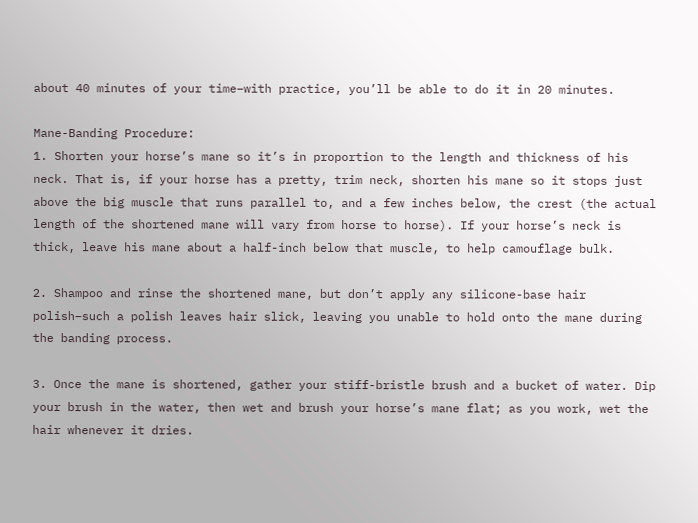about 40 minutes of your time–with practice, you’ll be able to do it in 20 minutes.

Mane-Banding Procedure:
1. Shorten your horse’s mane so it’s in proportion to the length and thickness of his
neck. That is, if your horse has a pretty, trim neck, shorten his mane so it stops just above the big muscle that runs parallel to, and a few inches below, the crest (the actual length of the shortened mane will vary from horse to horse). If your horse’s neck is thick, leave his mane about a half-inch below that muscle, to help camouflage bulk.

2. Shampoo and rinse the shortened mane, but don’t apply any silicone-base hair polish–such a polish leaves hair slick, leaving you unable to hold onto the mane during the banding process.

3. Once the mane is shortened, gather your stiff-bristle brush and a bucket of water. Dip
your brush in the water, then wet and brush your horse’s mane flat; as you work, wet the hair whenever it dries.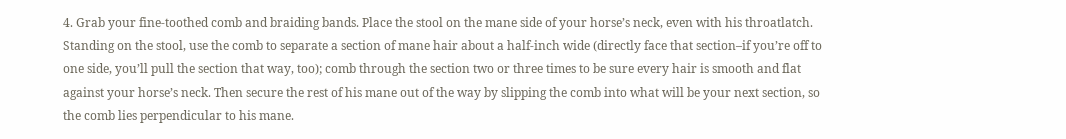4. Grab your fine-toothed comb and braiding bands. Place the stool on the mane side of your horse’s neck, even with his throatlatch. Standing on the stool, use the comb to separate a section of mane hair about a half-inch wide (directly face that section–if you’re off to one side, you’ll pull the section that way, too); comb through the section two or three times to be sure every hair is smooth and flat against your horse’s neck. Then secure the rest of his mane out of the way by slipping the comb into what will be your next section, so the comb lies perpendicular to his mane.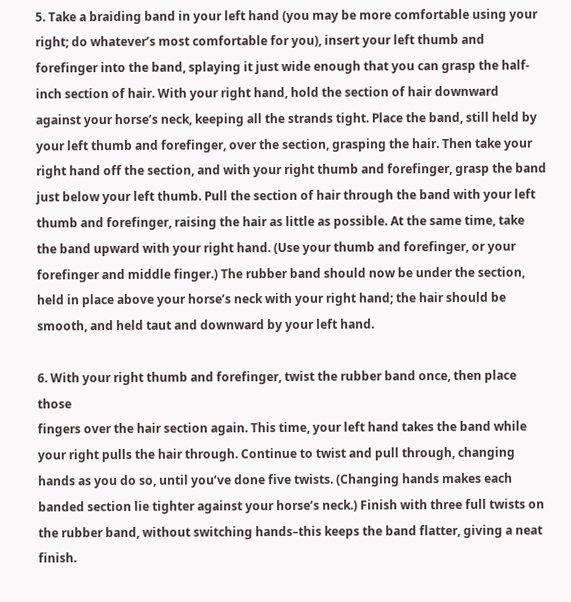5. Take a braiding band in your left hand (you may be more comfortable using your
right; do whatever’s most comfortable for you), insert your left thumb and forefinger into the band, splaying it just wide enough that you can grasp the half-inch section of hair. With your right hand, hold the section of hair downward against your horse’s neck, keeping all the strands tight. Place the band, still held by your left thumb and forefinger, over the section, grasping the hair. Then take your right hand off the section, and with your right thumb and forefinger, grasp the band just below your left thumb. Pull the section of hair through the band with your left thumb and forefinger, raising the hair as little as possible. At the same time, take the band upward with your right hand. (Use your thumb and forefinger, or your forefinger and middle finger.) The rubber band should now be under the section, held in place above your horse’s neck with your right hand; the hair should be smooth, and held taut and downward by your left hand.

6. With your right thumb and forefinger, twist the rubber band once, then place those
fingers over the hair section again. This time, your left hand takes the band while your right pulls the hair through. Continue to twist and pull through, changing hands as you do so, until you’ve done five twists. (Changing hands makes each banded section lie tighter against your horse’s neck.) Finish with three full twists on the rubber band, without switching hands–this keeps the band flatter, giving a neat finish.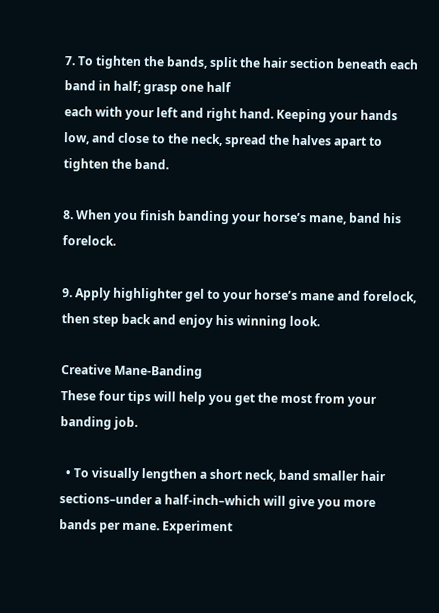7. To tighten the bands, split the hair section beneath each band in half; grasp one half
each with your left and right hand. Keeping your hands low, and close to the neck, spread the halves apart to tighten the band.

8. When you finish banding your horse’s mane, band his forelock.

9. Apply highlighter gel to your horse’s mane and forelock, then step back and enjoy his winning look.

Creative Mane-Banding
These four tips will help you get the most from your banding job.

  • To visually lengthen a short neck, band smaller hair sections–under a half-inch–which will give you more bands per mane. Experiment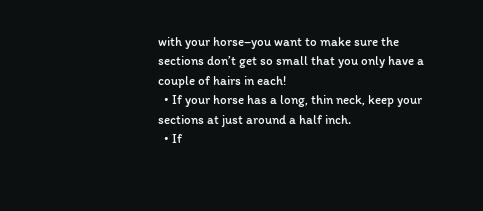with your horse–you want to make sure the sections don’t get so small that you only have a couple of hairs in each!
  • If your horse has a long, thin neck, keep your sections at just around a half inch.
  • If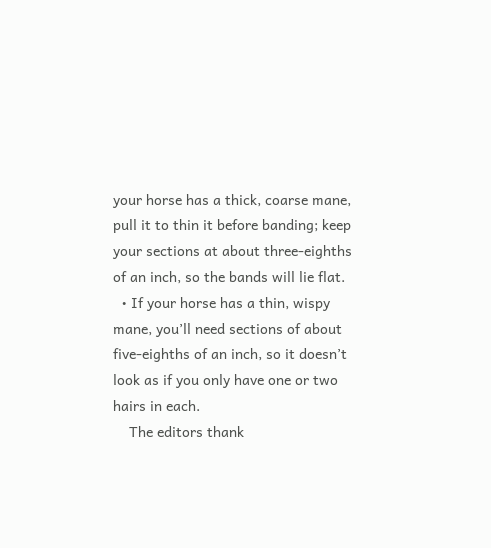your horse has a thick, coarse mane, pull it to thin it before banding; keep your sections at about three-eighths of an inch, so the bands will lie flat.
  • If your horse has a thin, wispy mane, you’ll need sections of about five-eighths of an inch, so it doesn’t look as if you only have one or two hairs in each.
    The editors thank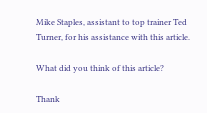Mike Staples, assistant to top trainer Ted Turner, for his assistance with this article.

What did you think of this article?

Thank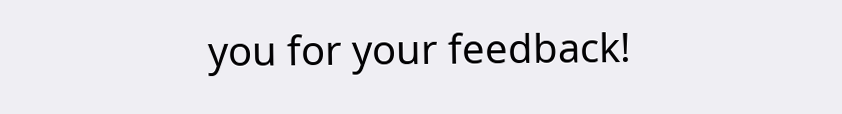you for your feedback!